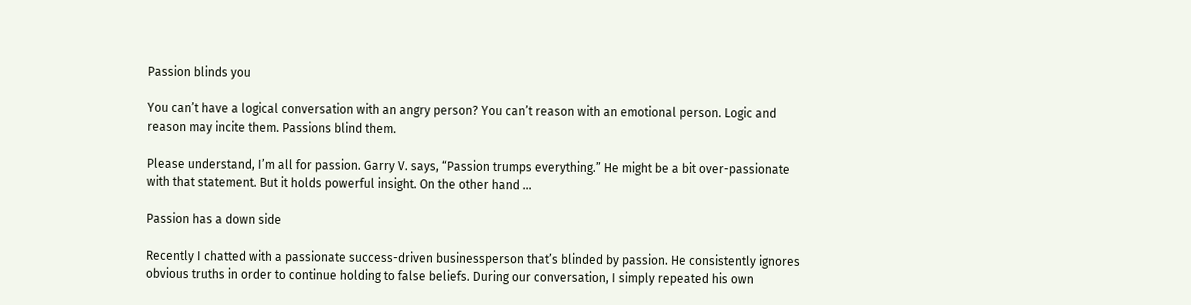Passion blinds you

You can’t have a logical conversation with an angry person? You can’t reason with an emotional person. Logic and reason may incite them. Passions blind them.

Please understand, I’m all for passion. Garry V. says, “Passion trumps everything.” He might be a bit over-passionate with that statement. But it holds powerful insight. On the other hand …

Passion has a down side

Recently I chatted with a passionate success-driven businessperson that’s blinded by passion. He consistently ignores obvious truths in order to continue holding to false beliefs. During our conversation, I simply repeated his own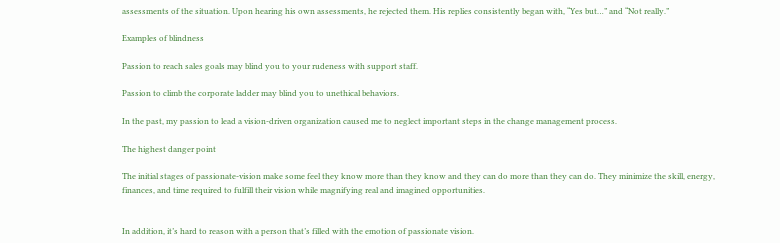assessments of the situation. Upon hearing his own assessments, he rejected them. His replies consistently began with, “Yes but…” and “Not really.”

Examples of blindness

Passion to reach sales goals may blind you to your rudeness with support staff.

Passion to climb the corporate ladder may blind you to unethical behaviors.

In the past, my passion to lead a vision-driven organization caused me to neglect important steps in the change management process.

The highest danger point

The initial stages of passionate-vision make some feel they know more than they know and they can do more than they can do. They minimize the skill, energy, finances, and time required to fulfill their vision while magnifying real and imagined opportunities.


In addition, it’s hard to reason with a person that’s filled with the emotion of passionate vision.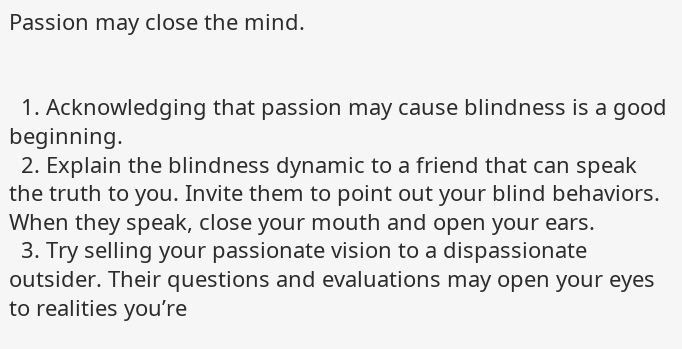Passion may close the mind.


  1. Acknowledging that passion may cause blindness is a good beginning.
  2. Explain the blindness dynamic to a friend that can speak the truth to you. Invite them to point out your blind behaviors. When they speak, close your mouth and open your ears.
  3. Try selling your passionate vision to a dispassionate outsider. Their questions and evaluations may open your eyes to realities you’re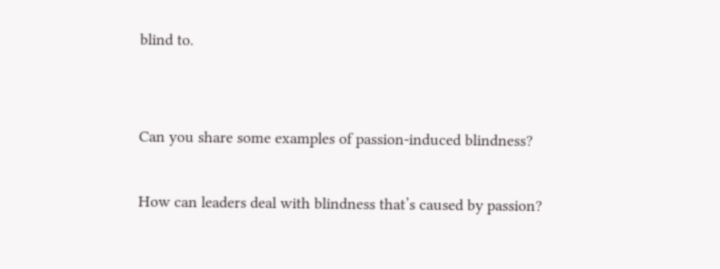blind to.


Can you share some examples of passion-induced blindness?

How can leaders deal with blindness that’s caused by passion?